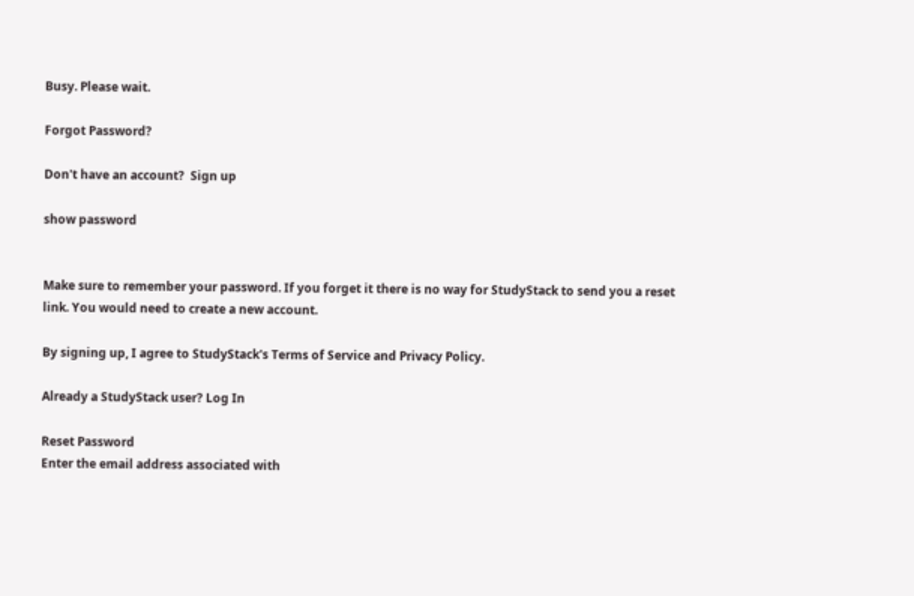Busy. Please wait.

Forgot Password?

Don't have an account?  Sign up

show password


Make sure to remember your password. If you forget it there is no way for StudyStack to send you a reset link. You would need to create a new account.

By signing up, I agree to StudyStack's Terms of Service and Privacy Policy.

Already a StudyStack user? Log In

Reset Password
Enter the email address associated with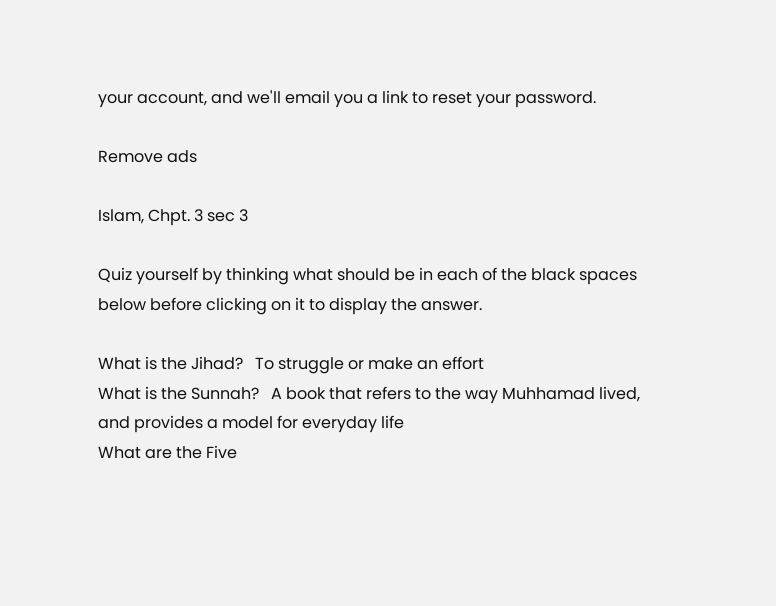your account, and we'll email you a link to reset your password.

Remove ads

Islam, Chpt. 3 sec 3

Quiz yourself by thinking what should be in each of the black spaces below before clicking on it to display the answer.

What is the Jihad?   To struggle or make an effort
What is the Sunnah?   A book that refers to the way Muhhamad lived, and provides a model for everyday life
What are the Five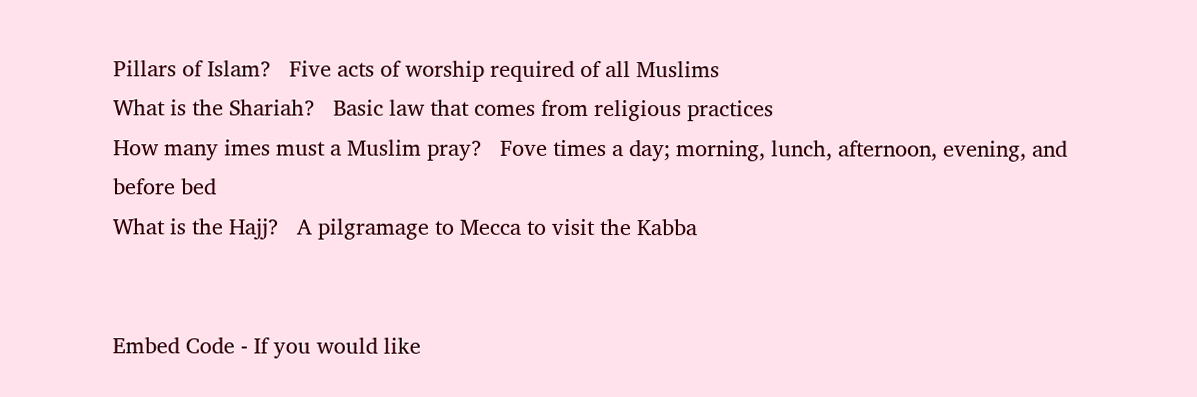Pillars of Islam?   Five acts of worship required of all Muslims
What is the Shariah?   Basic law that comes from religious practices
How many imes must a Muslim pray?   Fove times a day; morning, lunch, afternoon, evening, and before bed
What is the Hajj?   A pilgramage to Mecca to visit the Kabba


Embed Code - If you would like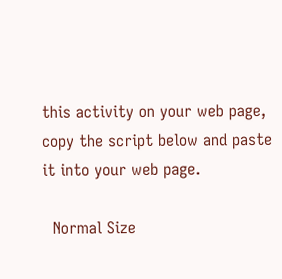this activity on your web page, copy the script below and paste it into your web page.

  Normal Size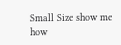Small Size show me how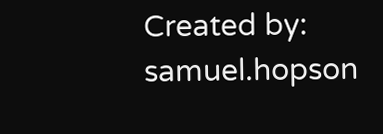Created by: samuel.hopson